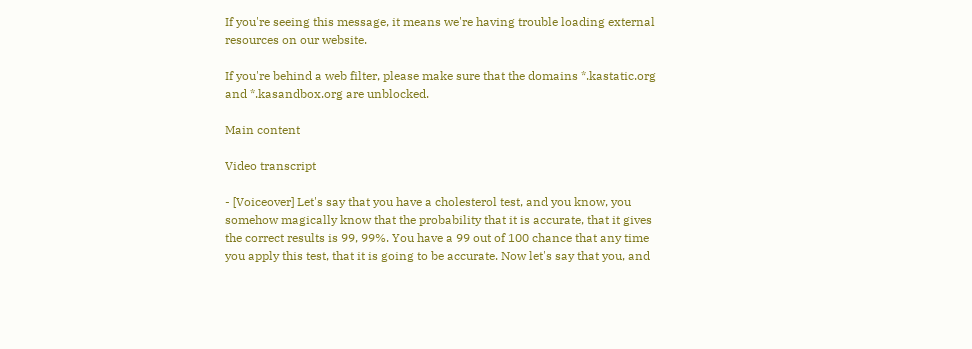If you're seeing this message, it means we're having trouble loading external resources on our website.

If you're behind a web filter, please make sure that the domains *.kastatic.org and *.kasandbox.org are unblocked.

Main content

Video transcript

- [Voiceover] Let's say that you have a cholesterol test, and you know, you somehow magically know that the probability that it is accurate, that it gives the correct results is 99, 99%. You have a 99 out of 100 chance that any time you apply this test, that it is going to be accurate. Now let's say that you, and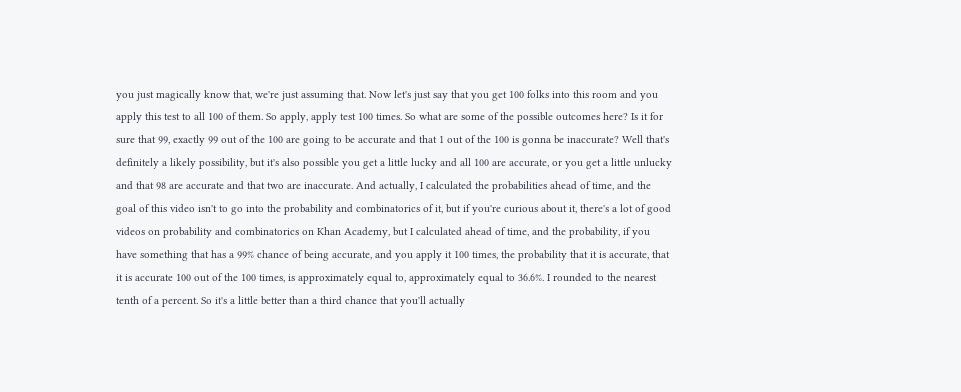you just magically know that, we're just assuming that. Now let's just say that you get 100 folks into this room and you apply this test to all 100 of them. So apply, apply test 100 times. So what are some of the possible outcomes here? Is it for sure that 99, exactly 99 out of the 100 are going to be accurate and that 1 out of the 100 is gonna be inaccurate? Well that's definitely a likely possibility, but it's also possible you get a little lucky and all 100 are accurate, or you get a little unlucky and that 98 are accurate and that two are inaccurate. And actually, I calculated the probabilities ahead of time, and the goal of this video isn't to go into the probability and combinatorics of it, but if you're curious about it, there's a lot of good videos on probability and combinatorics on Khan Academy, but I calculated ahead of time, and the probability, if you have something that has a 99% chance of being accurate, and you apply it 100 times, the probability that it is accurate, that it is accurate 100 out of the 100 times, is approximately equal to, approximately equal to 36.6%. I rounded to the nearest tenth of a percent. So it's a little better than a third chance that you'll actually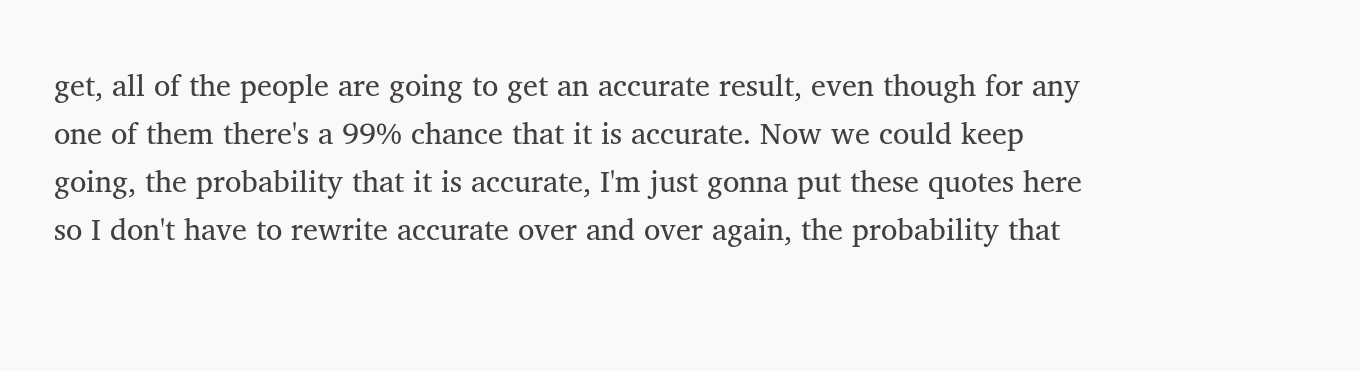get, all of the people are going to get an accurate result, even though for any one of them there's a 99% chance that it is accurate. Now we could keep going, the probability that it is accurate, I'm just gonna put these quotes here so I don't have to rewrite accurate over and over again, the probability that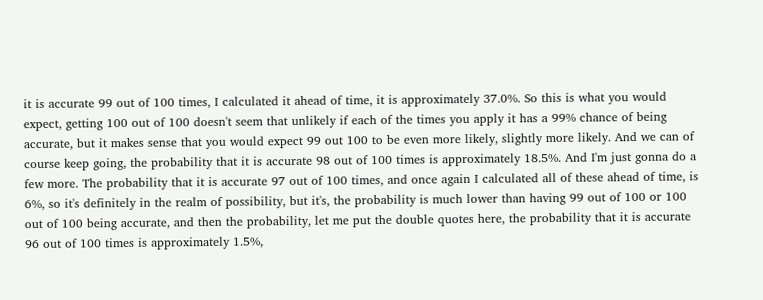it is accurate 99 out of 100 times, I calculated it ahead of time, it is approximately 37.0%. So this is what you would expect, getting 100 out of 100 doesn't seem that unlikely if each of the times you apply it has a 99% chance of being accurate, but it makes sense that you would expect 99 out 100 to be even more likely, slightly more likely. And we can of course keep going, the probability that it is accurate 98 out of 100 times is approximately 18.5%. And I'm just gonna do a few more. The probability that it is accurate 97 out of 100 times, and once again I calculated all of these ahead of time, is 6%, so it's definitely in the realm of possibility, but it's, the probability is much lower than having 99 out of 100 or 100 out of 100 being accurate, and then the probability, let me put the double quotes here, the probability that it is accurate 96 out of 100 times is approximately 1.5%,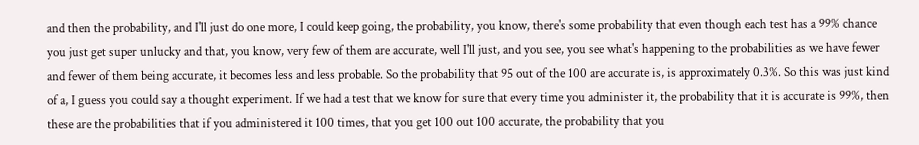and then the probability, and I'll just do one more, I could keep going, the probability, you know, there's some probability that even though each test has a 99% chance you just get super unlucky and that, you know, very few of them are accurate, well I'll just, and you see, you see what's happening to the probabilities as we have fewer and fewer of them being accurate, it becomes less and less probable. So the probability that 95 out of the 100 are accurate is, is approximately 0.3%. So this was just kind of a, I guess you could say a thought experiment. If we had a test that we know for sure that every time you administer it, the probability that it is accurate is 99%, then these are the probabilities that if you administered it 100 times, that you get 100 out 100 accurate, the probability that you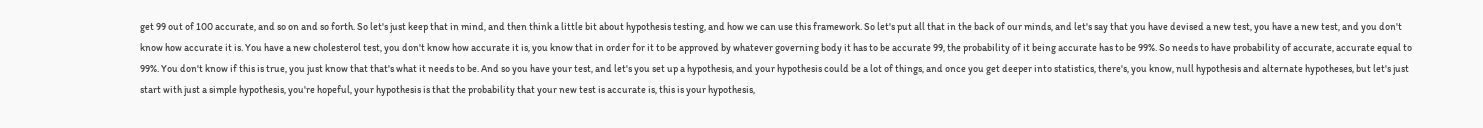get 99 out of 100 accurate, and so on and so forth. So let's just keep that in mind, and then think a little bit about hypothesis testing, and how we can use this framework. So let's put all that in the back of our minds, and let's say that you have devised a new test, you have a new test, and you don't know how accurate it is. You have a new cholesterol test, you don't know how accurate it is, you know that in order for it to be approved by whatever governing body it has to be accurate 99, the probability of it being accurate has to be 99%. So needs to have probability of accurate, accurate equal to 99%. You don't know if this is true, you just know that that's what it needs to be. And so you have your test, and let's you set up a hypothesis, and your hypothesis could be a lot of things, and once you get deeper into statistics, there's, you know, null hypothesis and alternate hypotheses, but let's just start with just a simple hypothesis, you're hopeful, your hypothesis is that the probability that your new test is accurate is, this is your hypothesis,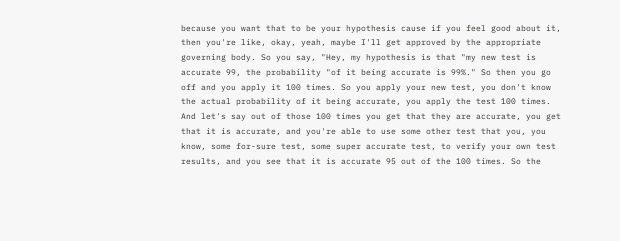because you want that to be your hypothesis cause if you feel good about it, then you're like, okay, yeah, maybe I'll get approved by the appropriate governing body. So you say, "Hey, my hypothesis is that "my new test is accurate 99, the probability "of it being accurate is 99%." So then you go off and you apply it 100 times. So you apply your new test, you don't know the actual probability of it being accurate, you apply the test 100 times. And let's say out of those 100 times you get that they are accurate, you get that it is accurate, and you're able to use some other test that you, you know, some for-sure test, some super accurate test, to verify your own test results, and you see that it is accurate 95 out of the 100 times. So the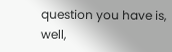question you have is, well,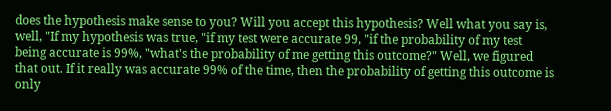does the hypothesis make sense to you? Will you accept this hypothesis? Well what you say is, well, "If my hypothesis was true, "if my test were accurate 99, "if the probability of my test being accurate is 99%, "what's the probability of me getting this outcome?" Well, we figured that out. If it really was accurate 99% of the time, then the probability of getting this outcome is only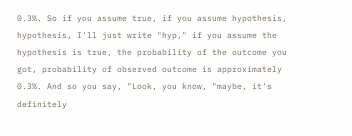0.3%. So if you assume true, if you assume hypothesis, hypothesis, I'll just write "hyp," if you assume the hypothesis is true, the probability of the outcome you got, probability of observed outcome is approximately 0.3%. And so you say, "Look, you know, "maybe, it's definitely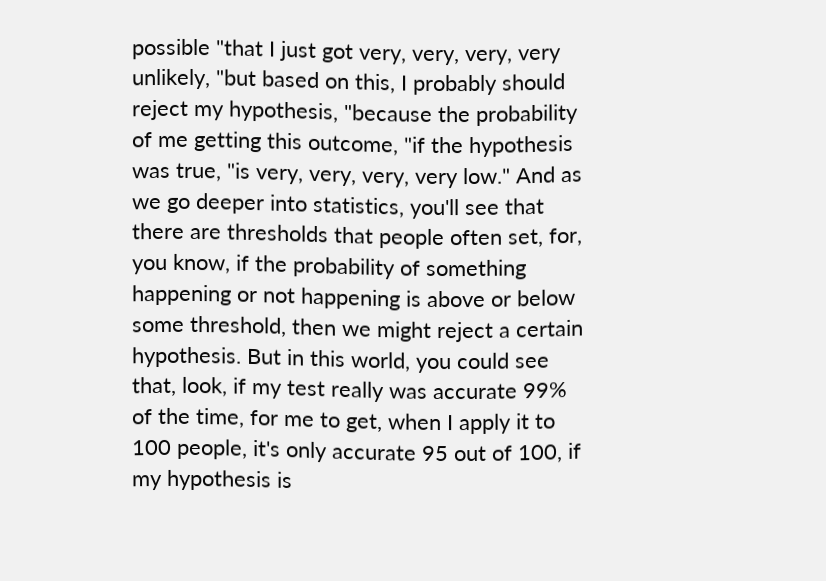possible "that I just got very, very, very, very unlikely, "but based on this, I probably should reject my hypothesis, "because the probability of me getting this outcome, "if the hypothesis was true, "is very, very, very, very low." And as we go deeper into statistics, you'll see that there are thresholds that people often set, for, you know, if the probability of something happening or not happening is above or below some threshold, then we might reject a certain hypothesis. But in this world, you could see that, look, if my test really was accurate 99% of the time, for me to get, when I apply it to 100 people, it's only accurate 95 out of 100, if my hypothesis is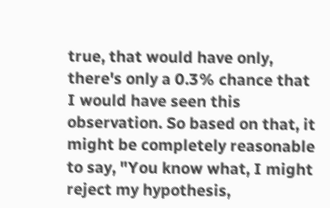true, that would have only, there's only a 0.3% chance that I would have seen this observation. So based on that, it might be completely reasonable to say, "You know what, I might reject my hypothesis,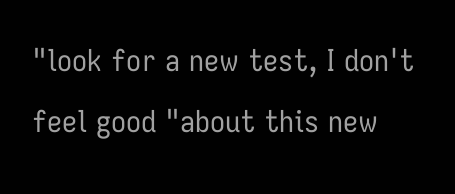"look for a new test, I don't feel good "about this new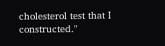cholesterol test that I constructed."